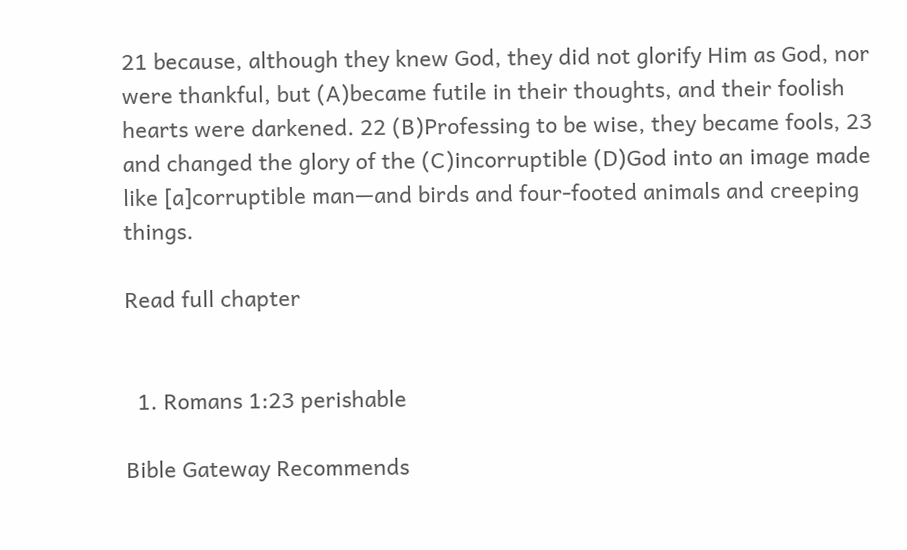21 because, although they knew God, they did not glorify Him as God, nor were thankful, but (A)became futile in their thoughts, and their foolish hearts were darkened. 22 (B)Professing to be wise, they became fools, 23 and changed the glory of the (C)incorruptible (D)God into an image made like [a]corruptible man—and birds and four-footed animals and creeping things.

Read full chapter


  1. Romans 1:23 perishable

Bible Gateway Recommends